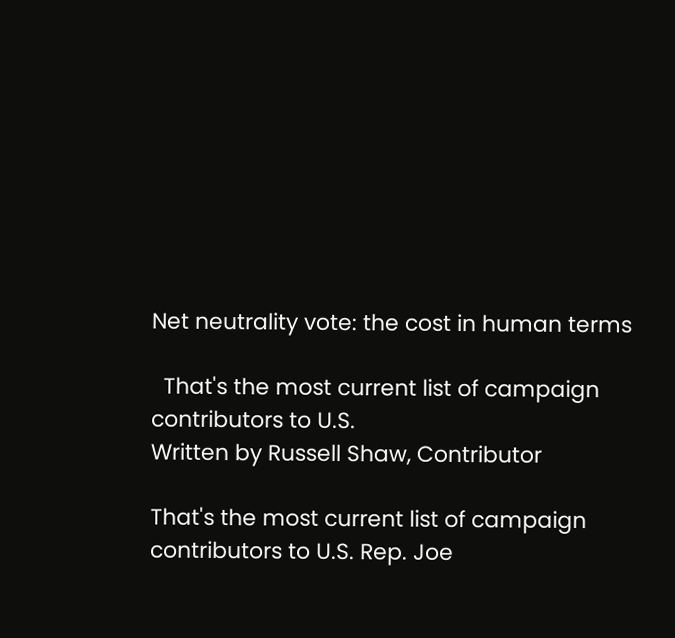Net neutrality vote: the cost in human terms

  That's the most current list of campaign contributors to U.S.
Written by Russell Shaw, Contributor

That's the most current list of campaign contributors to U.S. Rep. Joe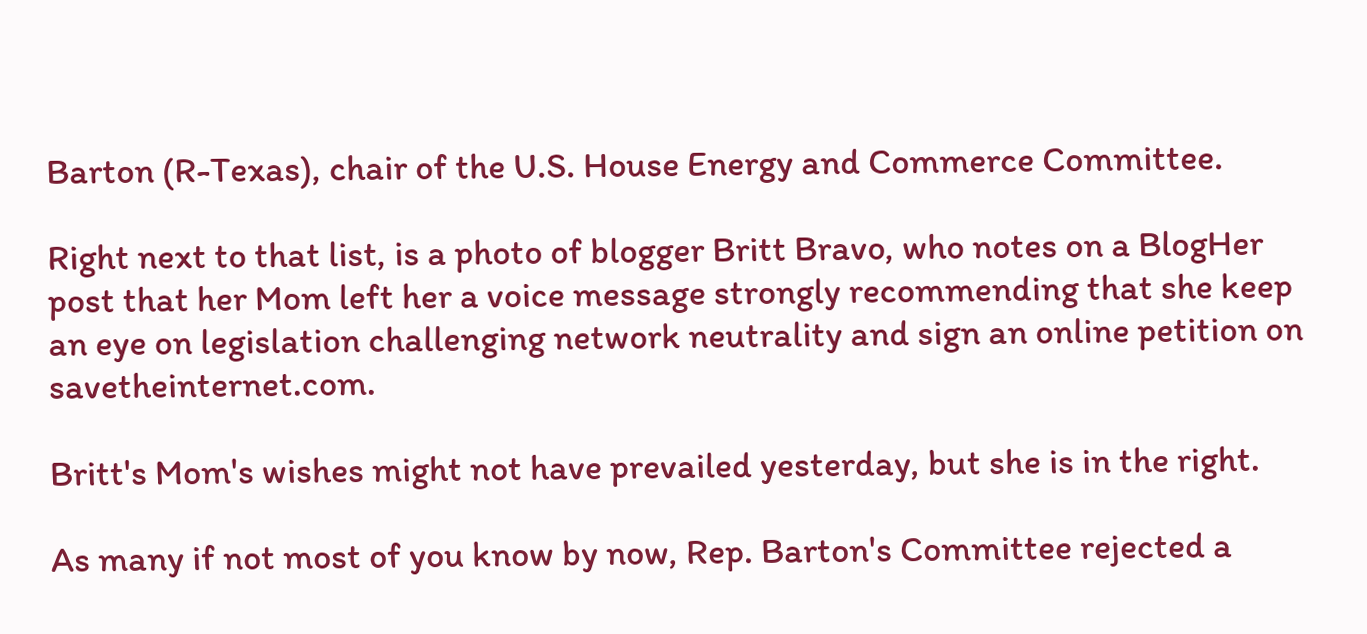Barton (R-Texas), chair of the U.S. House Energy and Commerce Committee.

Right next to that list, is a photo of blogger Britt Bravo, who notes on a BlogHer post that her Mom left her a voice message strongly recommending that she keep an eye on legislation challenging network neutrality and sign an online petition on savetheinternet.com.

Britt's Mom's wishes might not have prevailed yesterday, but she is in the right.

As many if not most of you know by now, Rep. Barton's Committee rejected a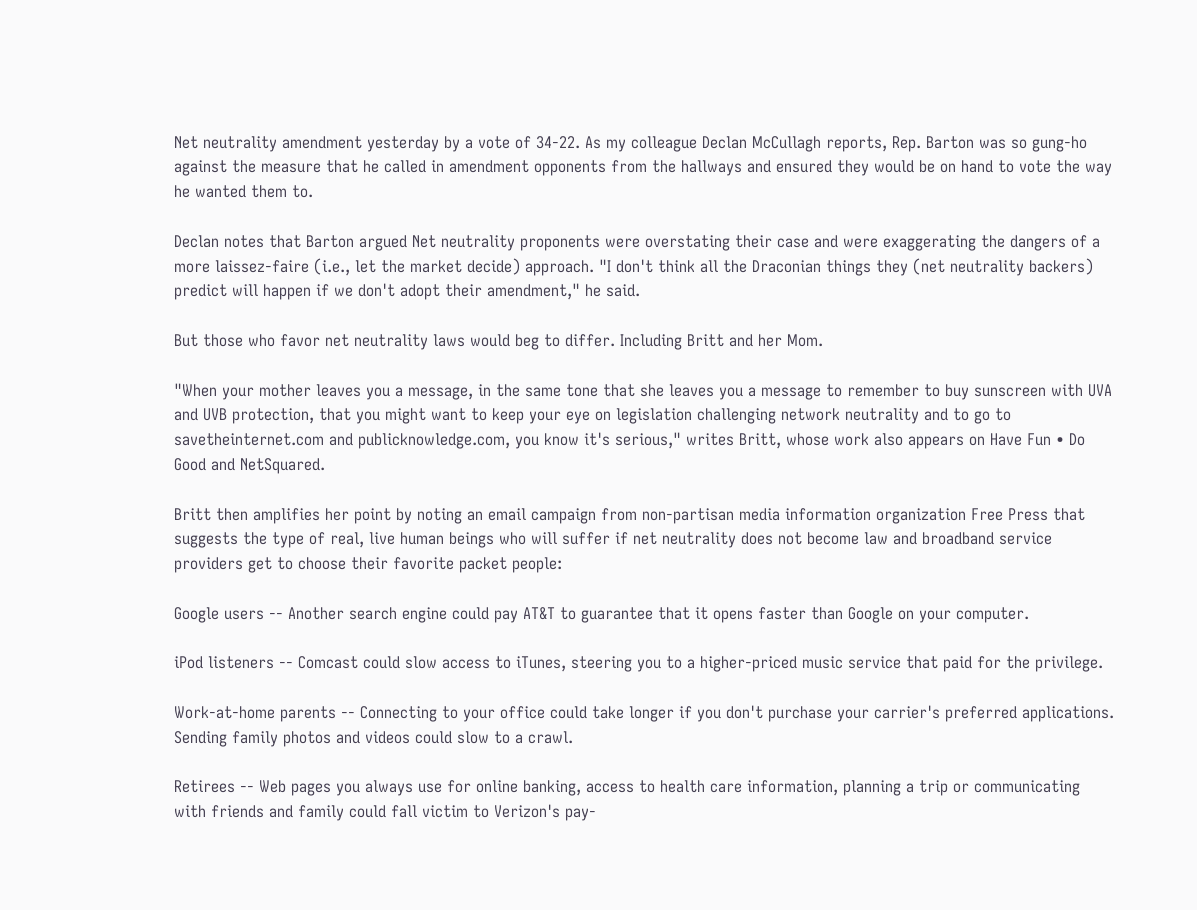Net neutrality amendment yesterday by a vote of 34-22. As my colleague Declan McCullagh reports, Rep. Barton was so gung-ho against the measure that he called in amendment opponents from the hallways and ensured they would be on hand to vote the way he wanted them to.

Declan notes that Barton argued Net neutrality proponents were overstating their case and were exaggerating the dangers of a more laissez-faire (i.e., let the market decide) approach. "I don't think all the Draconian things they (net neutrality backers) predict will happen if we don't adopt their amendment," he said.

But those who favor net neutrality laws would beg to differ. Including Britt and her Mom.

"When your mother leaves you a message, in the same tone that she leaves you a message to remember to buy sunscreen with UVA and UVB protection, that you might want to keep your eye on legislation challenging network neutrality and to go to savetheinternet.com and publicknowledge.com, you know it's serious," writes Britt, whose work also appears on Have Fun • Do Good and NetSquared.

Britt then amplifies her point by noting an email campaign from non-partisan media information organization Free Press that suggests the type of real, live human beings who will suffer if net neutrality does not become law and broadband service providers get to choose their favorite packet people:

Google users -- Another search engine could pay AT&T to guarantee that it opens faster than Google on your computer.

iPod listeners -- Comcast could slow access to iTunes, steering you to a higher-priced music service that paid for the privilege.

Work-at-home parents -- Connecting to your office could take longer if you don't purchase your carrier's preferred applications. Sending family photos and videos could slow to a crawl.

Retirees -- Web pages you always use for online banking, access to health care information, planning a trip or communicating with friends and family could fall victim to Verizon's pay-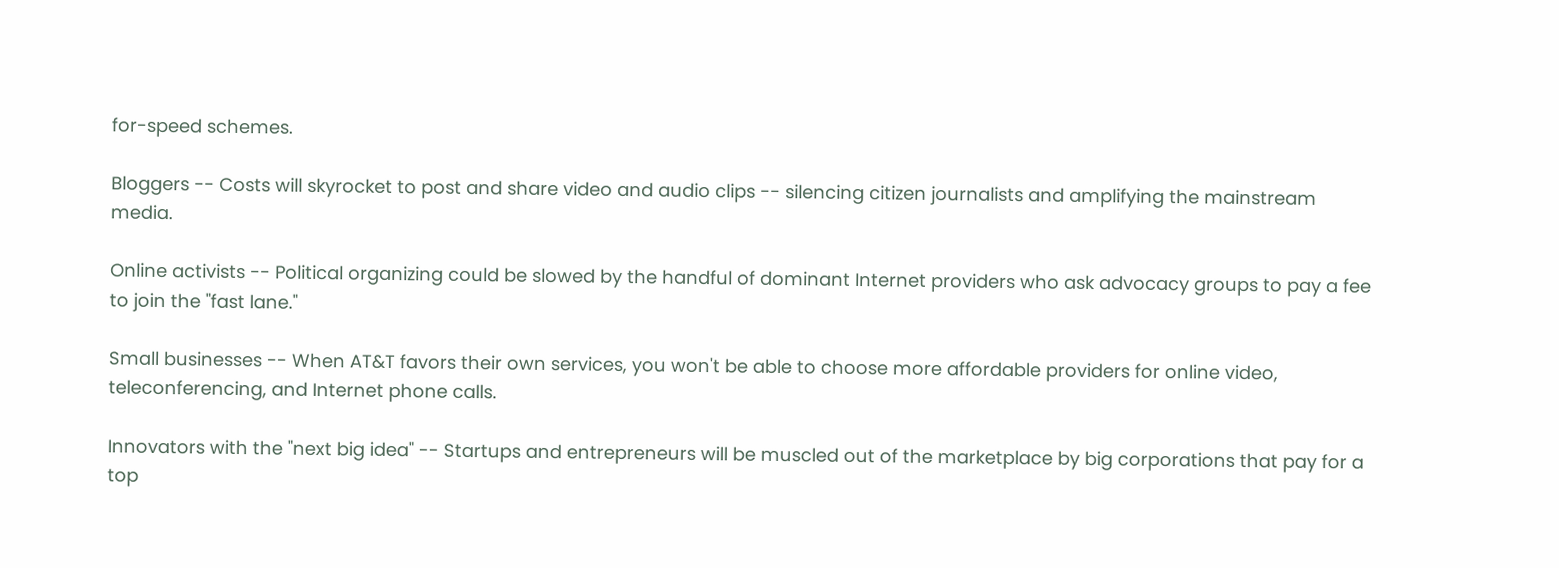for-speed schemes.

Bloggers -- Costs will skyrocket to post and share video and audio clips -- silencing citizen journalists and amplifying the mainstream media.

Online activists -- Political organizing could be slowed by the handful of dominant Internet providers who ask advocacy groups to pay a fee to join the "fast lane."

Small businesses -- When AT&T favors their own services, you won't be able to choose more affordable providers for online video, teleconferencing, and Internet phone calls.

Innovators with the "next big idea" -- Startups and entrepreneurs will be muscled out of the marketplace by big corporations that pay for a top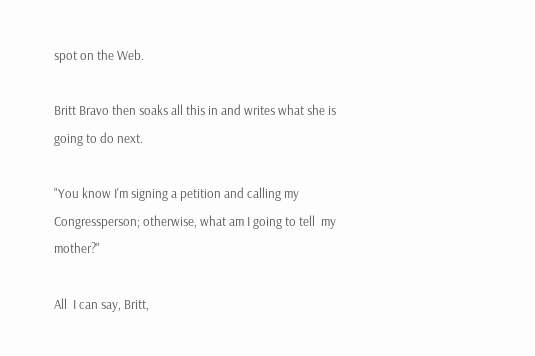spot on the Web.

Britt Bravo then soaks all this in and writes what she is going to do next.

"You know I'm signing a petition and calling my Congressperson; otherwise, what am I going to tell  my mother?"

All  I can say, Britt,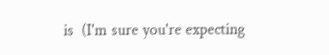is  (I'm sure you're expecting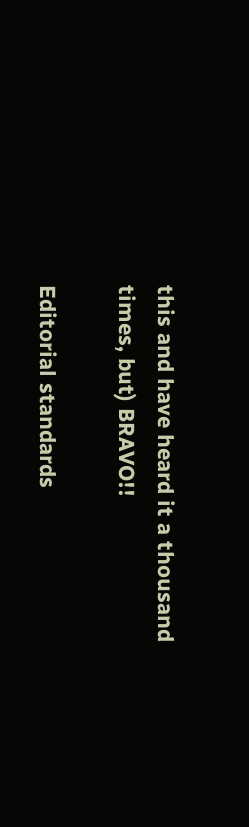this and have heard it a thousand times, but) BRAVO!!

Editorial standards